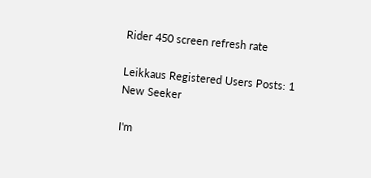Rider 450 screen refresh rate

Leikkaus Registered Users Posts: 1
New Seeker

I'm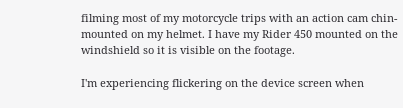filming most of my motorcycle trips with an action cam chin-mounted on my helmet. I have my Rider 450 mounted on the windshield so it is visible on the footage.

I'm experiencing flickering on the device screen when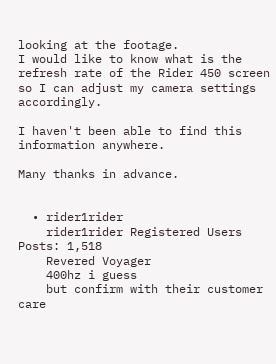looking at the footage.
I would like to know what is the refresh rate of the Rider 450 screen so I can adjust my camera settings accordingly.

I haven't been able to find this information anywhere.

Many thanks in advance.


  • rider1rider
    rider1rider Registered Users Posts: 1,518
    Revered Voyager
    400hz i guess
    but confirm with their customer care